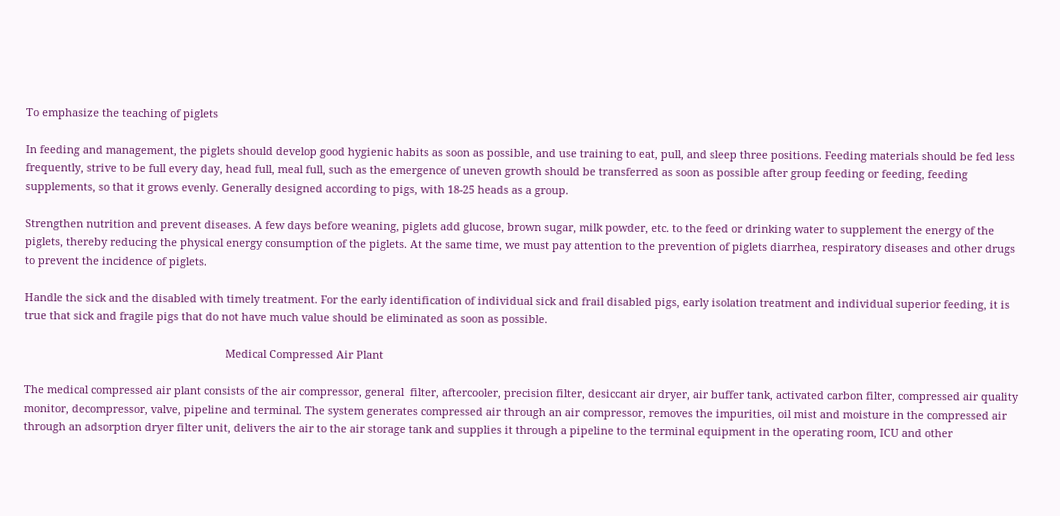To emphasize the teaching of piglets

In feeding and management, the piglets should develop good hygienic habits as soon as possible, and use training to eat, pull, and sleep three positions. Feeding materials should be fed less frequently, strive to be full every day, head full, meal full, such as the emergence of uneven growth should be transferred as soon as possible after group feeding or feeding, feeding supplements, so that it grows evenly. Generally designed according to pigs, with 18-25 heads as a group.

Strengthen nutrition and prevent diseases. A few days before weaning, piglets add glucose, brown sugar, milk powder, etc. to the feed or drinking water to supplement the energy of the piglets, thereby reducing the physical energy consumption of the piglets. At the same time, we must pay attention to the prevention of piglets diarrhea, respiratory diseases and other drugs to prevent the incidence of piglets.

Handle the sick and the disabled with timely treatment. For the early identification of individual sick and frail disabled pigs, early isolation treatment and individual superior feeding, it is true that sick and fragile pigs that do not have much value should be eliminated as soon as possible.

                                                                   Medical Compressed Air Plant

The medical compressed air plant consists of the air compressor, general  filter, aftercooler, precision filter, desiccant air dryer, air buffer tank, activated carbon filter, compressed air quality monitor, decompressor, valve, pipeline and terminal. The system generates compressed air through an air compressor, removes the impurities, oil mist and moisture in the compressed air through an adsorption dryer filter unit, delivers the air to the air storage tank and supplies it through a pipeline to the terminal equipment in the operating room, ICU and other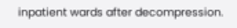inpatient wards after decompression.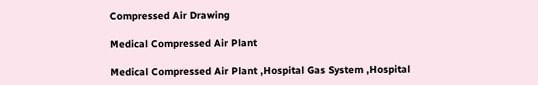Compressed Air Drawing

Medical Compressed Air Plant

Medical Compressed Air Plant ,Hospital Gas System ,Hospital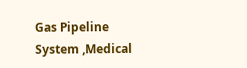Gas Pipeline System ,Medical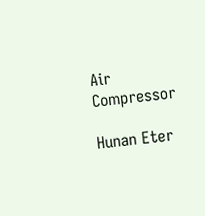Air Compressor

Hunan Eter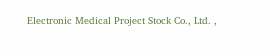Electronic Medical Project Stock Co., Ltd. ,